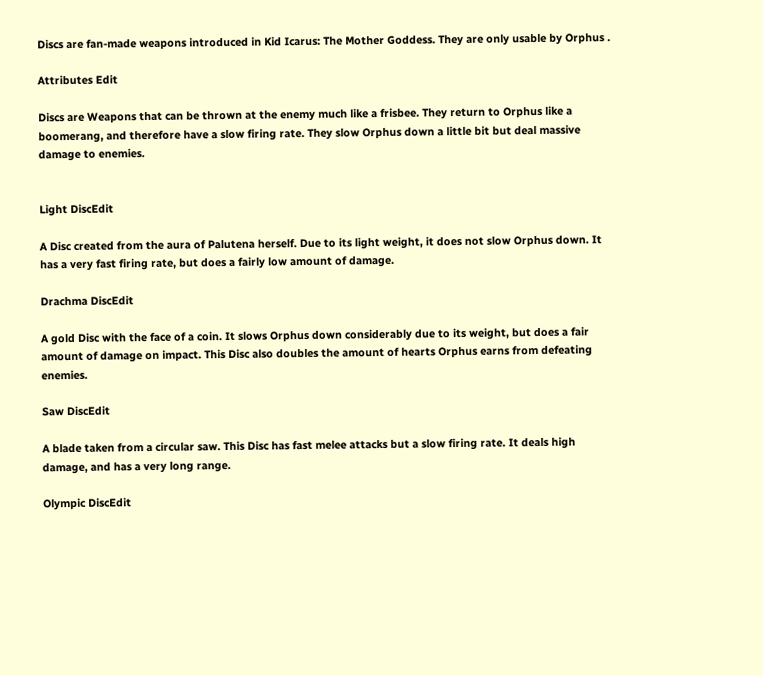Discs are fan-made weapons introduced in Kid Icarus: The Mother Goddess. They are only usable by Orphus .

Attributes Edit

Discs are Weapons that can be thrown at the enemy much like a frisbee. They return to Orphus like a boomerang, and therefore have a slow firing rate. They slow Orphus down a little bit but deal massive damage to enemies.


Light DiscEdit

A Disc created from the aura of Palutena herself. Due to its light weight, it does not slow Orphus down. It has a very fast firing rate, but does a fairly low amount of damage.

Drachma DiscEdit

A gold Disc with the face of a coin. It slows Orphus down considerably due to its weight, but does a fair amount of damage on impact. This Disc also doubles the amount of hearts Orphus earns from defeating enemies.

Saw DiscEdit

A blade taken from a circular saw. This Disc has fast melee attacks but a slow firing rate. It deals high damage, and has a very long range.

Olympic DiscEdit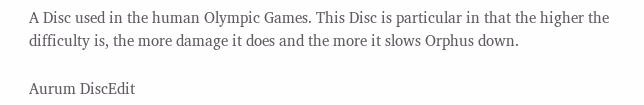A Disc used in the human Olympic Games. This Disc is particular in that the higher the difficulty is, the more damage it does and the more it slows Orphus down.

Aurum DiscEdit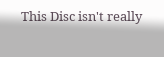This Disc isn't really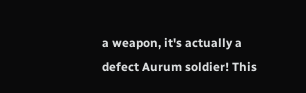a weapon, it's actually a defect Aurum soldier! This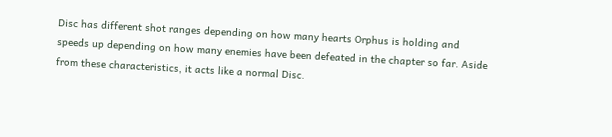Disc has different shot ranges depending on how many hearts Orphus is holding and speeds up depending on how many enemies have been defeated in the chapter so far. Aside from these characteristics, it acts like a normal Disc.